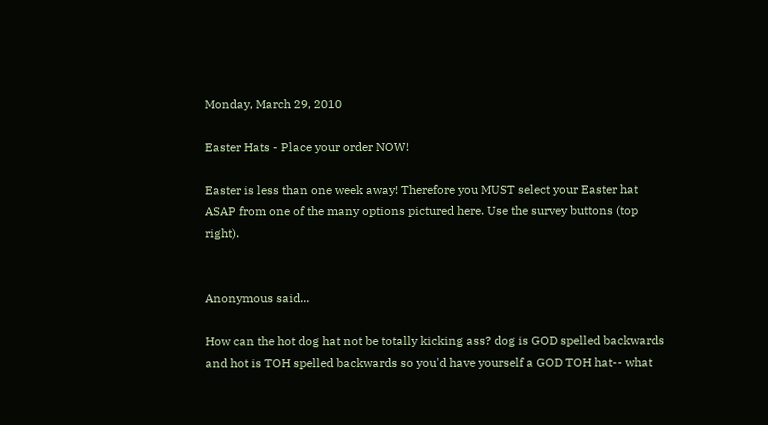Monday, March 29, 2010

Easter Hats - Place your order NOW!

Easter is less than one week away! Therefore you MUST select your Easter hat ASAP from one of the many options pictured here. Use the survey buttons (top right).


Anonymous said...

How can the hot dog hat not be totally kicking ass? dog is GOD spelled backwards and hot is TOH spelled backwards so you'd have yourself a GOD TOH hat-- what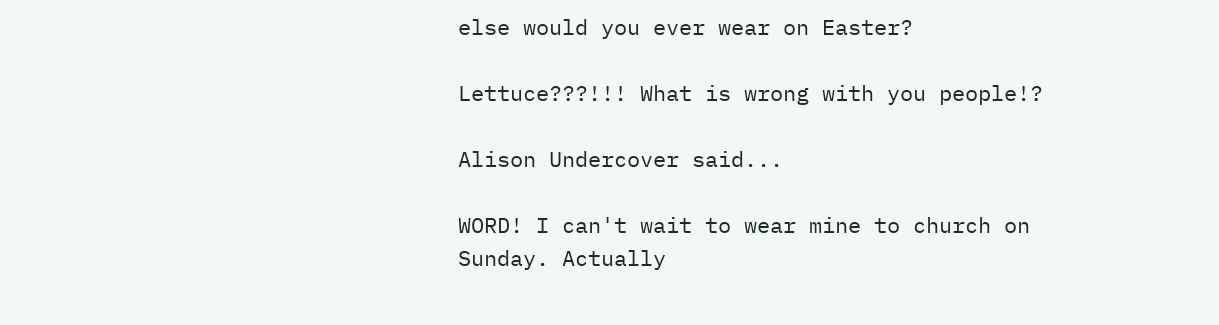else would you ever wear on Easter?

Lettuce???!!! What is wrong with you people!?

Alison Undercover said...

WORD! I can't wait to wear mine to church on Sunday. Actually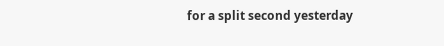for a split second yesterday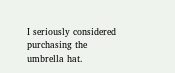I seriously considered purchasing the umbrella hat.